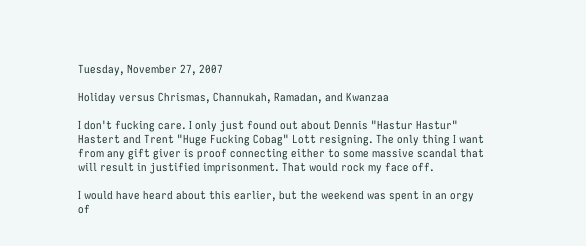Tuesday, November 27, 2007

Holiday versus Chrismas, Channukah, Ramadan, and Kwanzaa

I don't fucking care. I only just found out about Dennis "Hastur Hastur" Hastert and Trent "Huge Fucking Cobag" Lott resigning. The only thing I want from any gift giver is proof connecting either to some massive scandal that will result in justified imprisonment. That would rock my face off.

I would have heard about this earlier, but the weekend was spent in an orgy of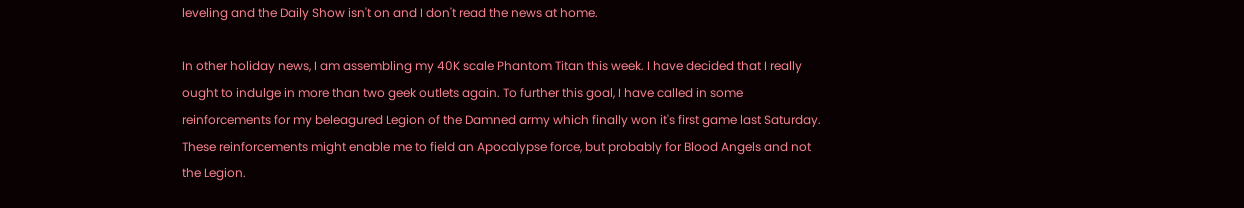leveling and the Daily Show isn't on and I don't read the news at home.

In other holiday news, I am assembling my 40K scale Phantom Titan this week. I have decided that I really ought to indulge in more than two geek outlets again. To further this goal, I have called in some reinforcements for my beleagured Legion of the Damned army which finally won it's first game last Saturday. These reinforcements might enable me to field an Apocalypse force, but probably for Blood Angels and not the Legion.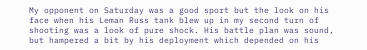My opponent on Saturday was a good sport but the look on his face when his Leman Russ tank blew up in my second turn of shooting was a look of pure shock. His battle plan was sound, but hampered a bit by his deployment which depended on his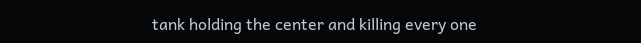tank holding the center and killing every one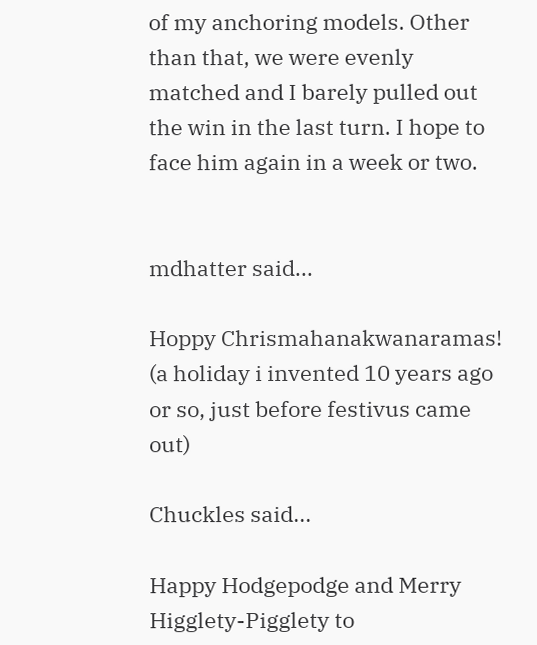of my anchoring models. Other than that, we were evenly matched and I barely pulled out the win in the last turn. I hope to face him again in a week or two.


mdhatter said...

Hoppy Chrismahanakwanaramas! (a holiday i invented 10 years ago or so, just before festivus came out)

Chuckles said...

Happy Hodgepodge and Merry Higglety-Pigglety to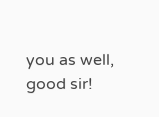you as well, good sir!